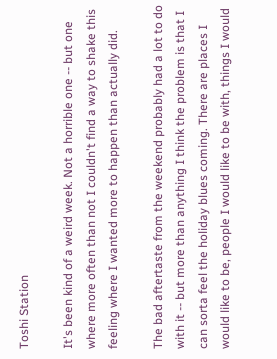Toshi Station

It's been kind of a weird week. Not a horrible one -- but one where more often than not I couldn't find a way to shake this feeling where I wanted more to happen than actually did.

The bad aftertaste from the weekend probably had a lot to do with it -- but more than anything I think the problem is that I can sorta feel the holiday blues coming. There are places I would like to be, people I would like to be with, things I would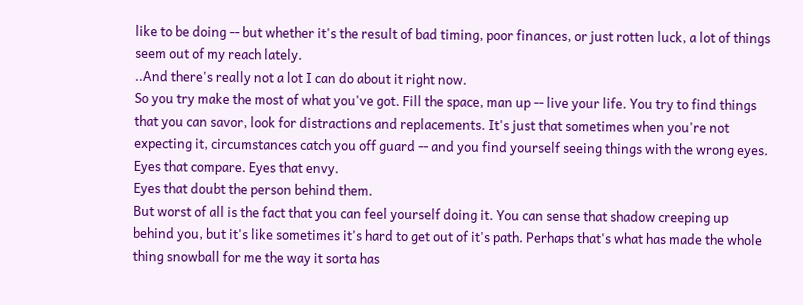like to be doing -- but whether it's the result of bad timing, poor finances, or just rotten luck, a lot of things seem out of my reach lately.
..And there's really not a lot I can do about it right now.
So you try make the most of what you've got. Fill the space, man up -- live your life. You try to find things that you can savor, look for distractions and replacements. It's just that sometimes when you're not expecting it, circumstances catch you off guard -- and you find yourself seeing things with the wrong eyes. Eyes that compare. Eyes that envy.
Eyes that doubt the person behind them.
But worst of all is the fact that you can feel yourself doing it. You can sense that shadow creeping up behind you, but it's like sometimes it's hard to get out of it's path. Perhaps that's what has made the whole thing snowball for me the way it sorta has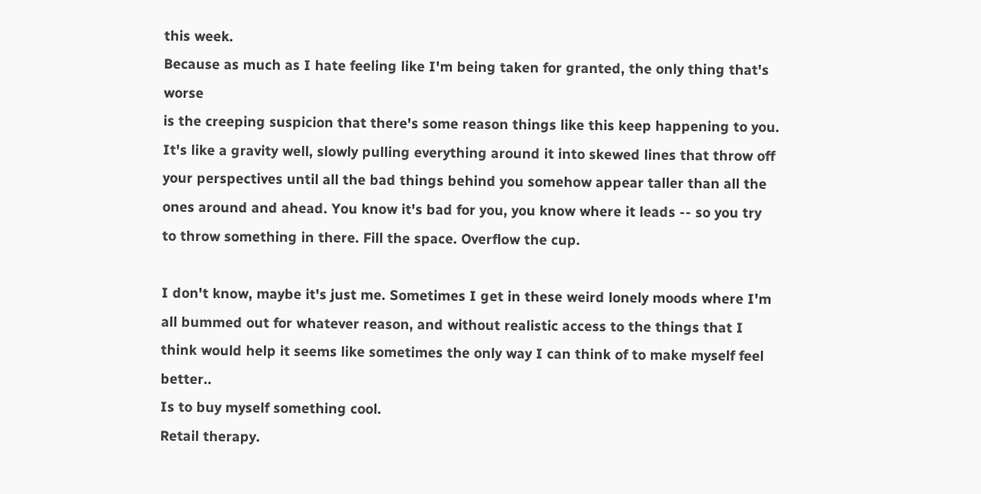this week.
Because as much as I hate feeling like I'm being taken for granted, the only thing that's worse
is the creeping suspicion that there's some reason things like this keep happening to you.
It's like a gravity well, slowly pulling everything around it into skewed lines that throw off your perspectives until all the bad things behind you somehow appear taller than all the ones around and ahead. You know it's bad for you, you know where it leads -- so you try to throw something in there. Fill the space. Overflow the cup.

I don't know, maybe it's just me. Sometimes I get in these weird lonely moods where I'm all bummed out for whatever reason, and without realistic access to the things that I think would help it seems like sometimes the only way I can think of to make myself feel better..
Is to buy myself something cool.
Retail therapy.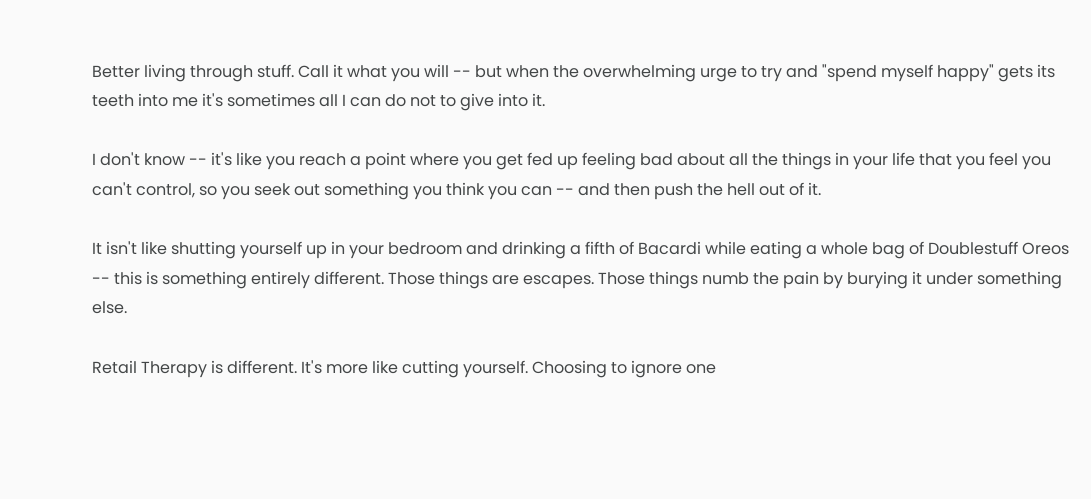Better living through stuff. Call it what you will -- but when the overwhelming urge to try and "spend myself happy" gets its teeth into me it's sometimes all I can do not to give into it.

I don't know -- it's like you reach a point where you get fed up feeling bad about all the things in your life that you feel you can't control, so you seek out something you think you can -- and then push the hell out of it.

It isn't like shutting yourself up in your bedroom and drinking a fifth of Bacardi while eating a whole bag of Doublestuff Oreos -- this is something entirely different. Those things are escapes. Those things numb the pain by burying it under something else.

Retail Therapy is different. It's more like cutting yourself. Choosing to ignore one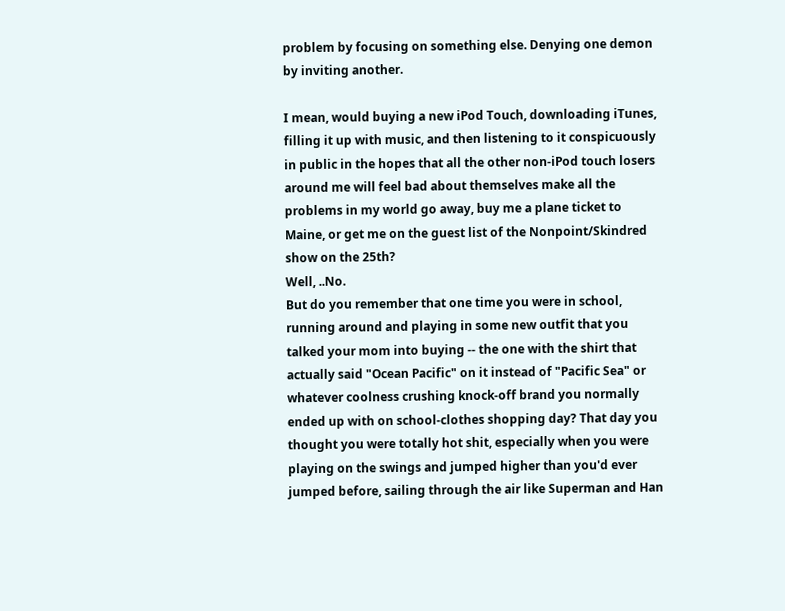problem by focusing on something else. Denying one demon by inviting another.

I mean, would buying a new iPod Touch, downloading iTunes, filling it up with music, and then listening to it conspicuously in public in the hopes that all the other non-iPod touch losers around me will feel bad about themselves make all the problems in my world go away, buy me a plane ticket to Maine, or get me on the guest list of the Nonpoint/Skindred show on the 25th?
Well, ..No.
But do you remember that one time you were in school, running around and playing in some new outfit that you talked your mom into buying -- the one with the shirt that actually said "Ocean Pacific" on it instead of "Pacific Sea" or whatever coolness crushing knock-off brand you normally ended up with on school-clothes shopping day? That day you thought you were totally hot shit, especially when you were playing on the swings and jumped higher than you'd ever jumped before, sailing through the air like Superman and Han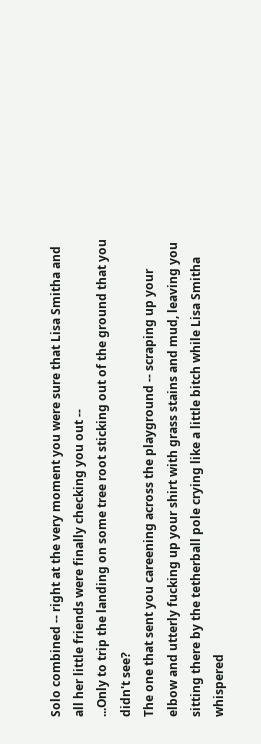Solo combined -- right at the very moment you were sure that Lisa Smitha and all her little friends were finally checking you out --
...Only to trip the landing on some tree root sticking out of the ground that you didn't see?
The one that sent you careening across the playground -- scraping up your elbow and utterly fucking up your shirt with grass stains and mud, leaving you sitting there by the tetherball pole crying like a little bitch while Lisa Smitha whispered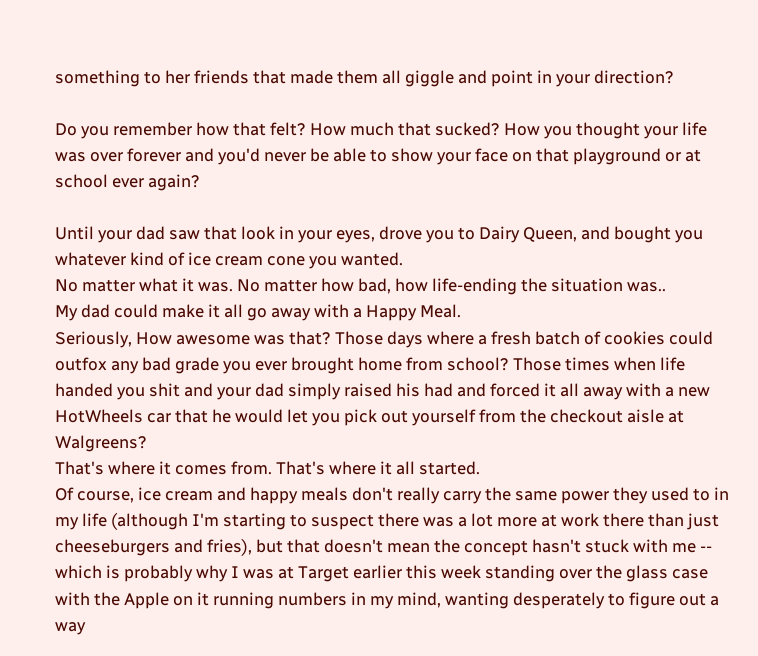something to her friends that made them all giggle and point in your direction?

Do you remember how that felt? How much that sucked? How you thought your life was over forever and you'd never be able to show your face on that playground or at school ever again?

Until your dad saw that look in your eyes, drove you to Dairy Queen, and bought you whatever kind of ice cream cone you wanted.
No matter what it was. No matter how bad, how life-ending the situation was..
My dad could make it all go away with a Happy Meal.
Seriously, How awesome was that? Those days where a fresh batch of cookies could outfox any bad grade you ever brought home from school? Those times when life handed you shit and your dad simply raised his had and forced it all away with a new HotWheels car that he would let you pick out yourself from the checkout aisle at Walgreens?
That's where it comes from. That's where it all started.
Of course, ice cream and happy meals don't really carry the same power they used to in my life (although I'm starting to suspect there was a lot more at work there than just cheeseburgers and fries), but that doesn't mean the concept hasn't stuck with me -- which is probably why I was at Target earlier this week standing over the glass case with the Apple on it running numbers in my mind, wanting desperately to figure out a way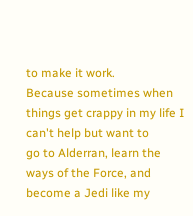to make it work.
Because sometimes when things get crappy in my life I can't help but want to
go to Alderran, learn the ways of the Force, and become a Jedi like my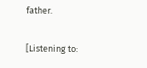father.

[Listening to: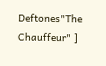Deftones"The Chauffeur" ]